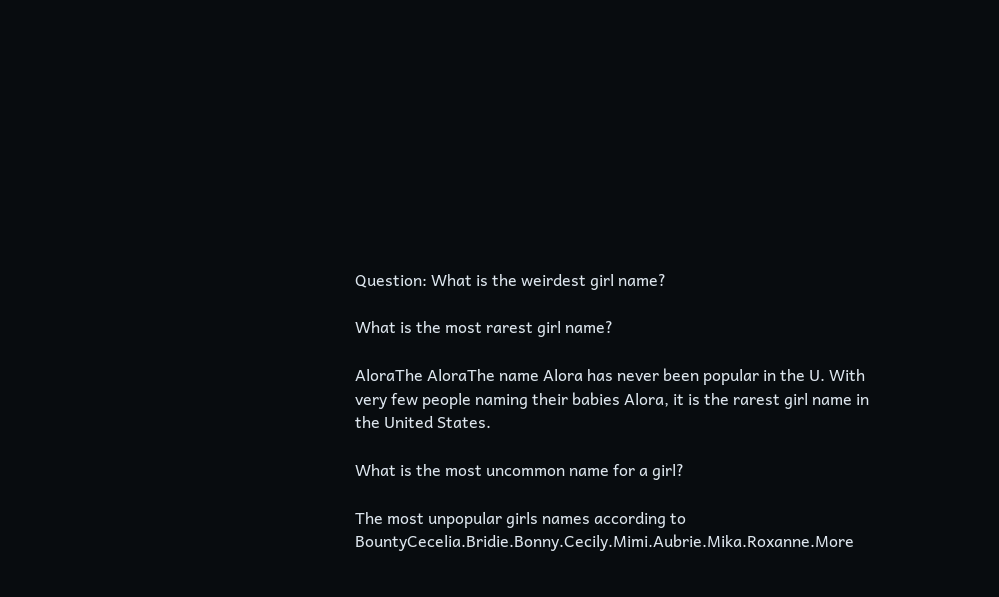Question: What is the weirdest girl name?

What is the most rarest girl name?

AloraThe AloraThe name Alora has never been popular in the U. With very few people naming their babies Alora, it is the rarest girl name in the United States.

What is the most uncommon name for a girl?

The most unpopular girls names according to BountyCecelia.Bridie.Bonny.Cecily.Mimi.Aubrie.Mika.Roxanne.More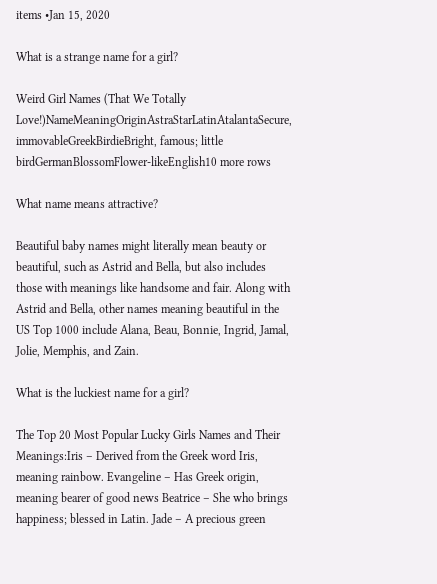items •Jan 15, 2020

What is a strange name for a girl?

Weird Girl Names (That We Totally Love!)NameMeaningOriginAstraStarLatinAtalantaSecure, immovableGreekBirdieBright, famous; little birdGermanBlossomFlower-likeEnglish10 more rows

What name means attractive?

Beautiful baby names might literally mean beauty or beautiful, such as Astrid and Bella, but also includes those with meanings like handsome and fair. Along with Astrid and Bella, other names meaning beautiful in the US Top 1000 include Alana, Beau, Bonnie, Ingrid, Jamal, Jolie, Memphis, and Zain.

What is the luckiest name for a girl?

The Top 20 Most Popular Lucky Girls Names and Their Meanings:Iris – Derived from the Greek word Iris, meaning rainbow. Evangeline – Has Greek origin, meaning bearer of good news Beatrice – She who brings happiness; blessed in Latin. Jade – A precious green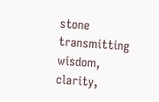stone transmitting wisdom, clarity,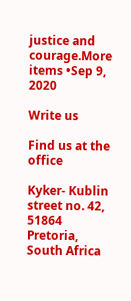justice and courage.More items •Sep 9, 2020

Write us

Find us at the office

Kyker- Kublin street no. 42, 51864 Pretoria, South Africa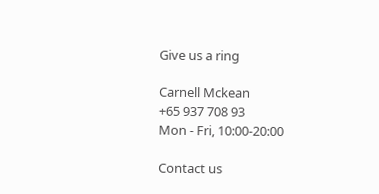Give us a ring

Carnell Mckean
+65 937 708 93
Mon - Fri, 10:00-20:00

Contact us